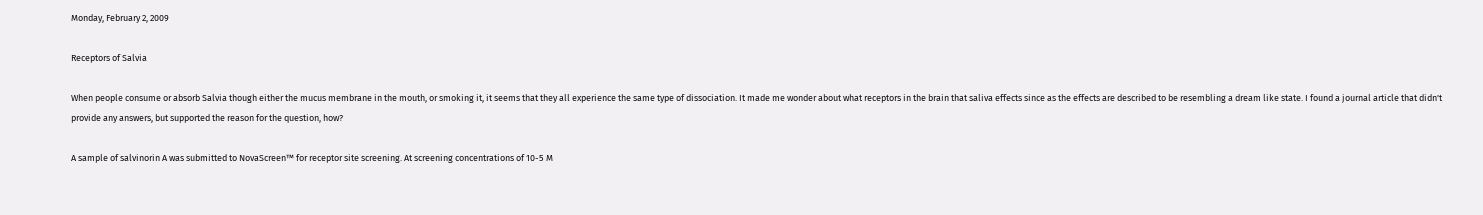Monday, February 2, 2009

Receptors of Salvia

When people consume or absorb Salvia though either the mucus membrane in the mouth, or smoking it, it seems that they all experience the same type of dissociation. It made me wonder about what receptors in the brain that saliva effects since as the effects are described to be resembling a dream like state. I found a journal article that didn't provide any answers, but supported the reason for the question, how?

A sample of salvinorin A was submitted to NovaScreen™ for receptor site screening. At screening concentrations of 10-5 M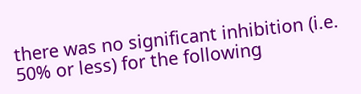there was no significant inhibition (i.e. 50% or less) for the following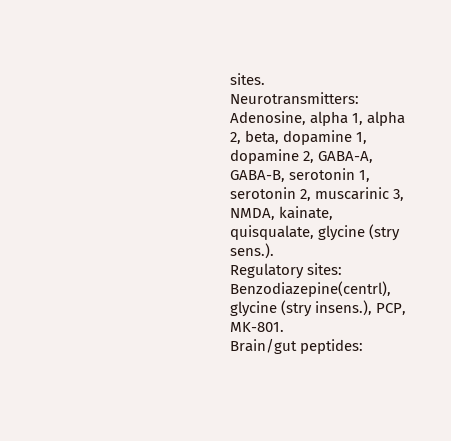sites.
Neurotransmitters: Adenosine, alpha 1, alpha 2, beta, dopamine 1, dopamine 2, GABA-A, GABA-B, serotonin 1, serotonin 2, muscarinic 3, NMDA, kainate, quisqualate, glycine (stry sens.).
Regulatory sites: Benzodiazepine(centrl), glycine (stry insens.), PCP, MK-801.
Brain/gut peptides: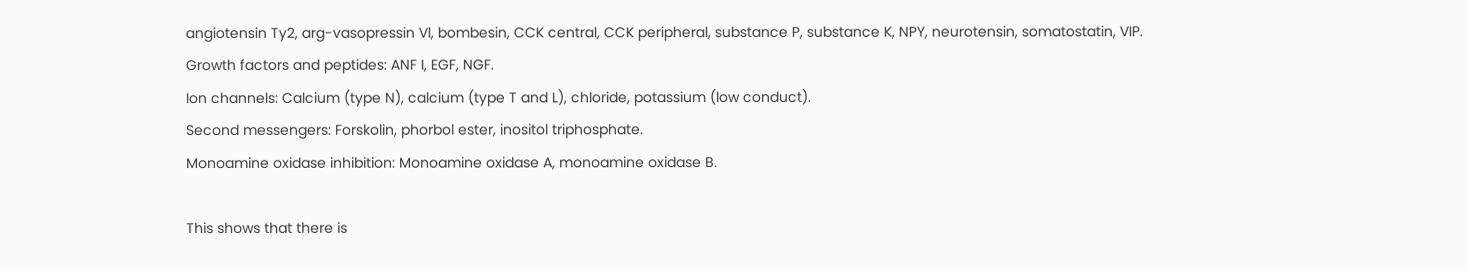angiotensin Ty2, arg-vasopressin Vl, bombesin, CCK central, CCK peripheral, substance P, substance K, NPY, neurotensin, somatostatin, VIP.
Growth factors and peptides: ANF I, EGF, NGF.
Ion channels: Calcium (type N), calcium (type T and L), chloride, potassium (low conduct).
Second messengers: Forskolin, phorbol ester, inositol triphosphate.
Monoamine oxidase inhibition: Monoamine oxidase A, monoamine oxidase B.

This shows that there is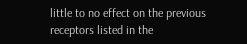little to no effect on the previous receptors listed in the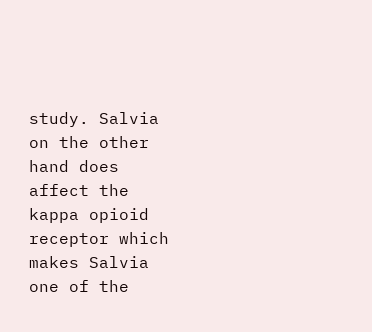study. Salvia on the other hand does affect the kappa opioid receptor which makes Salvia one of the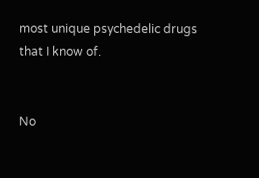most unique psychedelic drugs that I know of.


No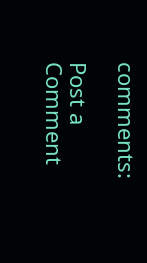comments:

Post a Comment